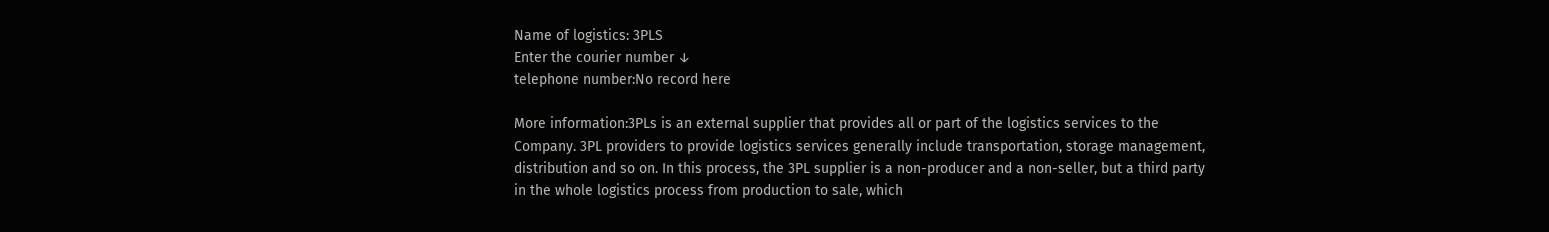Name of logistics: 3PLS
Enter the courier number ↓
telephone number:No record here

More information:3PLs is an external supplier that provides all or part of the logistics services to the Company. 3PL providers to provide logistics services generally include transportation, storage management, distribution and so on. In this process, the 3PL supplier is a non-producer and a non-seller, but a third party in the whole logistics process from production to sale, which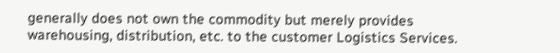generally does not own the commodity but merely provides warehousing, distribution, etc. to the customer Logistics Services.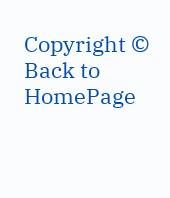Copyright © Back to HomePage